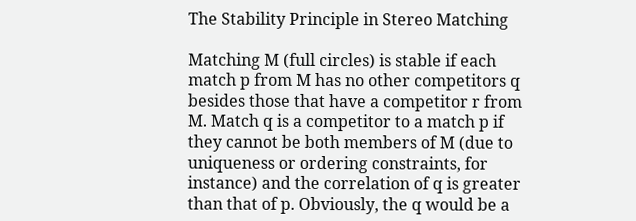The Stability Principle in Stereo Matching

Matching M (full circles) is stable if each match p from M has no other competitors q besides those that have a competitor r from M. Match q is a competitor to a match p if they cannot be both members of M (due to uniqueness or ordering constraints, for instance) and the correlation of q is greater than that of p. Obviously, the q would be a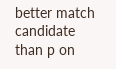better match candidate than p on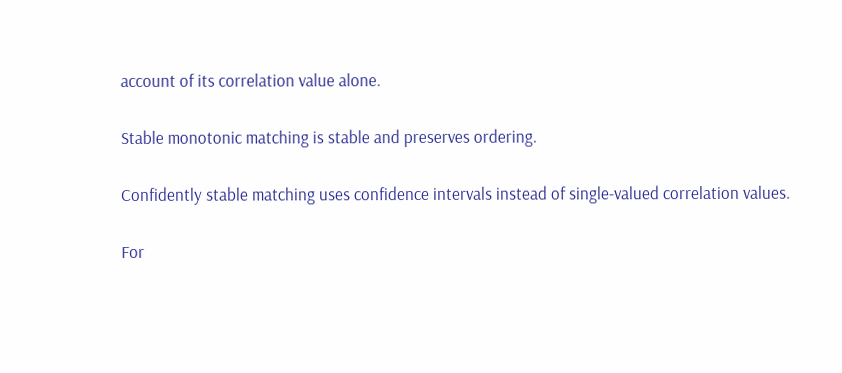account of its correlation value alone.

Stable monotonic matching is stable and preserves ordering.

Confidently stable matching uses confidence intervals instead of single-valued correlation values.

For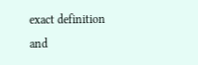exact definition and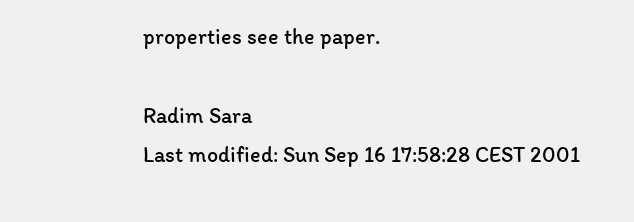properties see the paper.

Radim Sara
Last modified: Sun Sep 16 17:58:28 CEST 2001